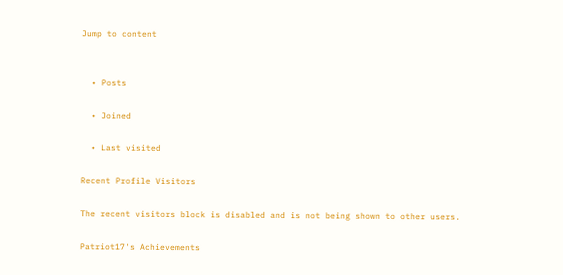Jump to content


  • Posts

  • Joined

  • Last visited

Recent Profile Visitors

The recent visitors block is disabled and is not being shown to other users.

Patriot17's Achievements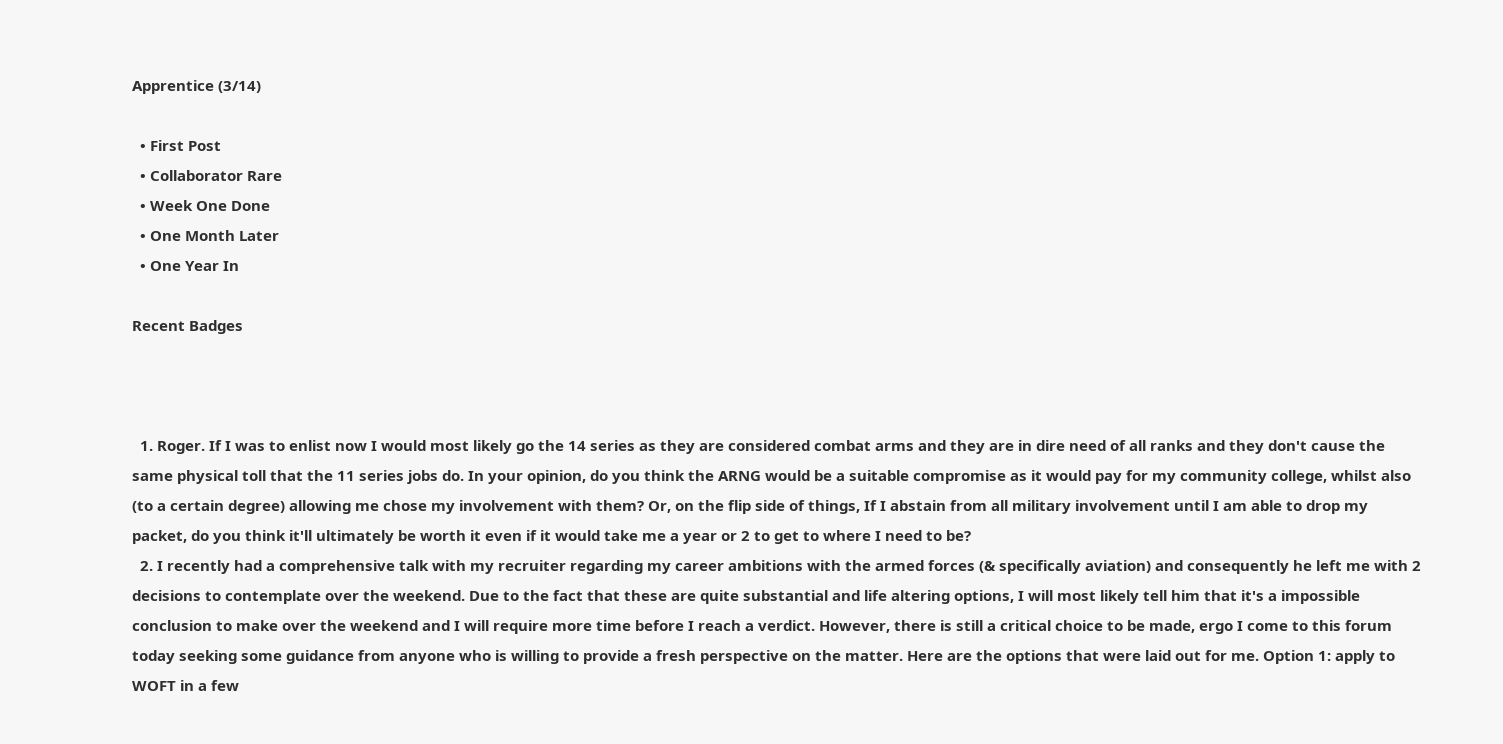Apprentice (3/14)

  • First Post
  • Collaborator Rare
  • Week One Done
  • One Month Later
  • One Year In

Recent Badges



  1. Roger. If I was to enlist now I would most likely go the 14 series as they are considered combat arms and they are in dire need of all ranks and they don't cause the same physical toll that the 11 series jobs do. In your opinion, do you think the ARNG would be a suitable compromise as it would pay for my community college, whilst also (to a certain degree) allowing me chose my involvement with them? Or, on the flip side of things, If I abstain from all military involvement until I am able to drop my packet, do you think it'll ultimately be worth it even if it would take me a year or 2 to get to where I need to be?
  2. I recently had a comprehensive talk with my recruiter regarding my career ambitions with the armed forces (& specifically aviation) and consequently he left me with 2 decisions to contemplate over the weekend. Due to the fact that these are quite substantial and life altering options, I will most likely tell him that it's a impossible conclusion to make over the weekend and I will require more time before I reach a verdict. However, there is still a critical choice to be made, ergo I come to this forum today seeking some guidance from anyone who is willing to provide a fresh perspective on the matter. Here are the options that were laid out for me. Option 1: apply to WOFT in a few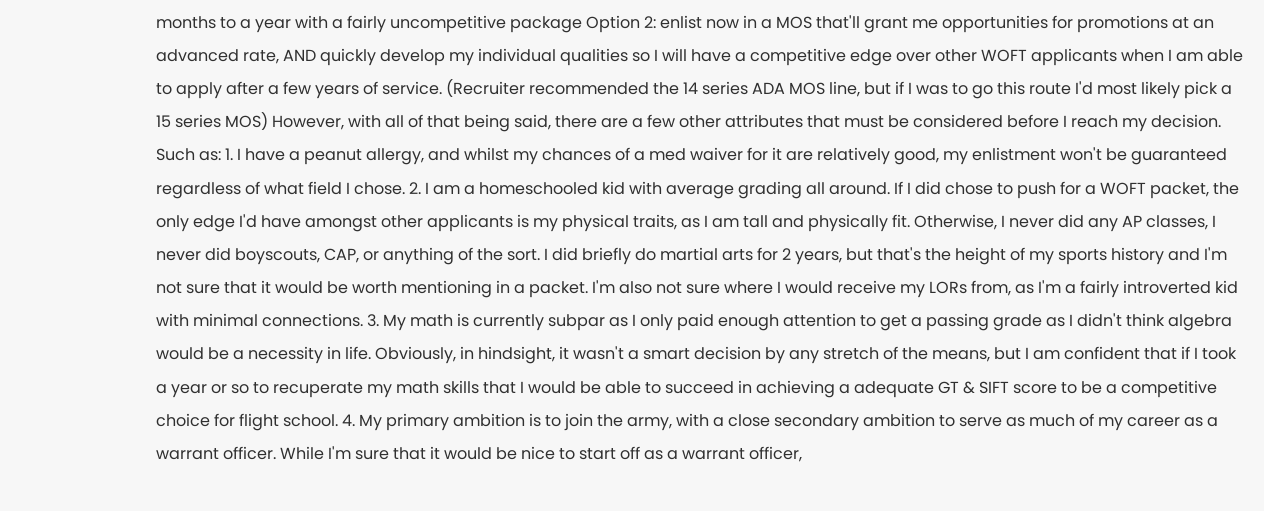months to a year with a fairly uncompetitive package Option 2: enlist now in a MOS that'll grant me opportunities for promotions at an advanced rate, AND quickly develop my individual qualities so I will have a competitive edge over other WOFT applicants when I am able to apply after a few years of service. (Recruiter recommended the 14 series ADA MOS line, but if I was to go this route I'd most likely pick a 15 series MOS) However, with all of that being said, there are a few other attributes that must be considered before I reach my decision. Such as: 1. I have a peanut allergy, and whilst my chances of a med waiver for it are relatively good, my enlistment won't be guaranteed regardless of what field I chose. 2. I am a homeschooled kid with average grading all around. If I did chose to push for a WOFT packet, the only edge I'd have amongst other applicants is my physical traits, as I am tall and physically fit. Otherwise, I never did any AP classes, I never did boyscouts, CAP, or anything of the sort. I did briefly do martial arts for 2 years, but that's the height of my sports history and I'm not sure that it would be worth mentioning in a packet. I'm also not sure where I would receive my LORs from, as I'm a fairly introverted kid with minimal connections. 3. My math is currently subpar as I only paid enough attention to get a passing grade as I didn't think algebra would be a necessity in life. Obviously, in hindsight, it wasn't a smart decision by any stretch of the means, but I am confident that if I took a year or so to recuperate my math skills that I would be able to succeed in achieving a adequate GT & SIFT score to be a competitive choice for flight school. 4. My primary ambition is to join the army, with a close secondary ambition to serve as much of my career as a warrant officer. While I'm sure that it would be nice to start off as a warrant officer,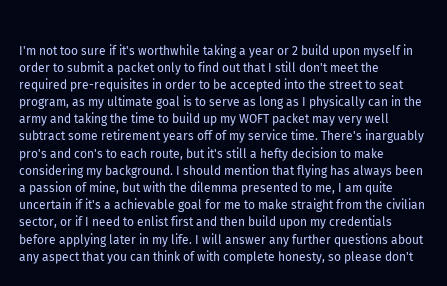I'm not too sure if it's worthwhile taking a year or 2 build upon myself in order to submit a packet only to find out that I still don't meet the required pre-requisites in order to be accepted into the street to seat program, as my ultimate goal is to serve as long as I physically can in the army and taking the time to build up my WOFT packet may very well subtract some retirement years off of my service time. There's inarguably pro's and con's to each route, but it's still a hefty decision to make considering my background. I should mention that flying has always been a passion of mine, but with the dilemma presented to me, I am quite uncertain if it's a achievable goal for me to make straight from the civilian sector, or if I need to enlist first and then build upon my credentials before applying later in my life. I will answer any further questions about any aspect that you can think of with complete honesty, so please don't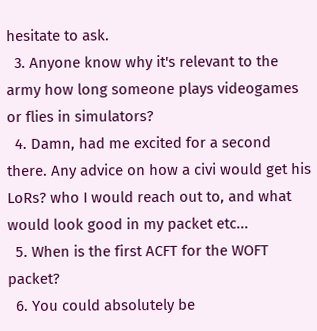hesitate to ask.
  3. Anyone know why it's relevant to the army how long someone plays videogames or flies in simulators?
  4. Damn, had me excited for a second there. Any advice on how a civi would get his LoRs? who I would reach out to, and what would look good in my packet etc...
  5. When is the first ACFT for the WOFT packet?
  6. You could absolutely be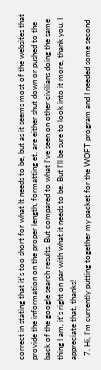correct in stating that it's too short for what It needs to be, but as it seems most of the websites that provide the information on the proper length, formatting et. are either shut down or pushed to the back of the google search results. But compared to what I've seen on other civilians doing the same thing I am, it's right on par with what it needs to be. But I'll be sure to look into it more, thank you. I appreciate that, thanks!
  7. Hi, I'm currently putting together my packet for the WOFT program and I needed some second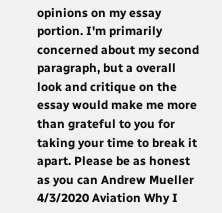opinions on my essay portion. I'm primarily concerned about my second paragraph, but a overall look and critique on the essay would make me more than grateful to you for taking your time to break it apart. Please be as honest as you can Andrew Mueller 4/3/2020 Aviation Why I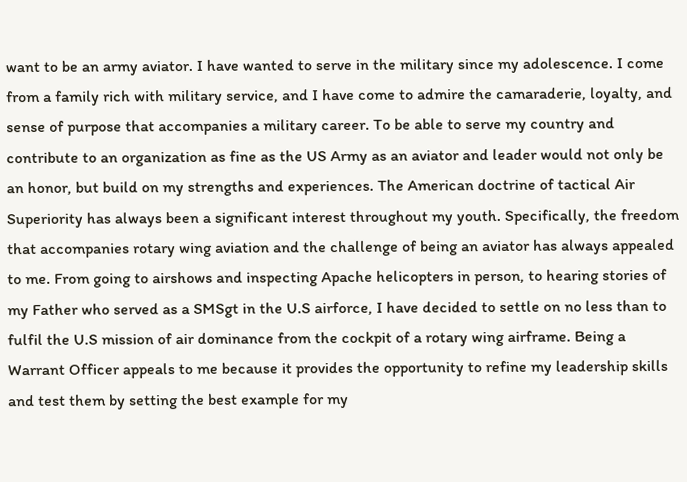want to be an army aviator. I have wanted to serve in the military since my adolescence. I come from a family rich with military service, and I have come to admire the camaraderie, loyalty, and sense of purpose that accompanies a military career. To be able to serve my country and contribute to an organization as fine as the US Army as an aviator and leader would not only be an honor, but build on my strengths and experiences. The American doctrine of tactical Air Superiority has always been a significant interest throughout my youth. Specifically, the freedom that accompanies rotary wing aviation and the challenge of being an aviator has always appealed to me. From going to airshows and inspecting Apache helicopters in person, to hearing stories of my Father who served as a SMSgt in the U.S airforce, I have decided to settle on no less than to fulfil the U.S mission of air dominance from the cockpit of a rotary wing airframe. Being a Warrant Officer appeals to me because it provides the opportunity to refine my leadership skills and test them by setting the best example for my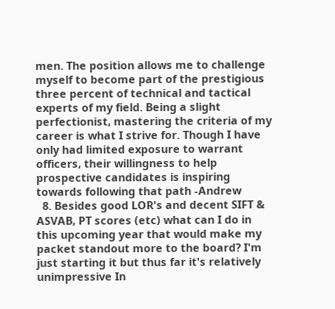men. The position allows me to challenge myself to become part of the prestigious three percent of technical and tactical experts of my field. Being a slight perfectionist, mastering the criteria of my career is what I strive for. Though I have only had limited exposure to warrant officers, their willingness to help prospective candidates is inspiring towards following that path -Andrew
  8. Besides good LOR's and decent SIFT & ASVAB, PT scores (etc) what can I do in this upcoming year that would make my packet standout more to the board? I'm just starting it but thus far it's relatively unimpressive In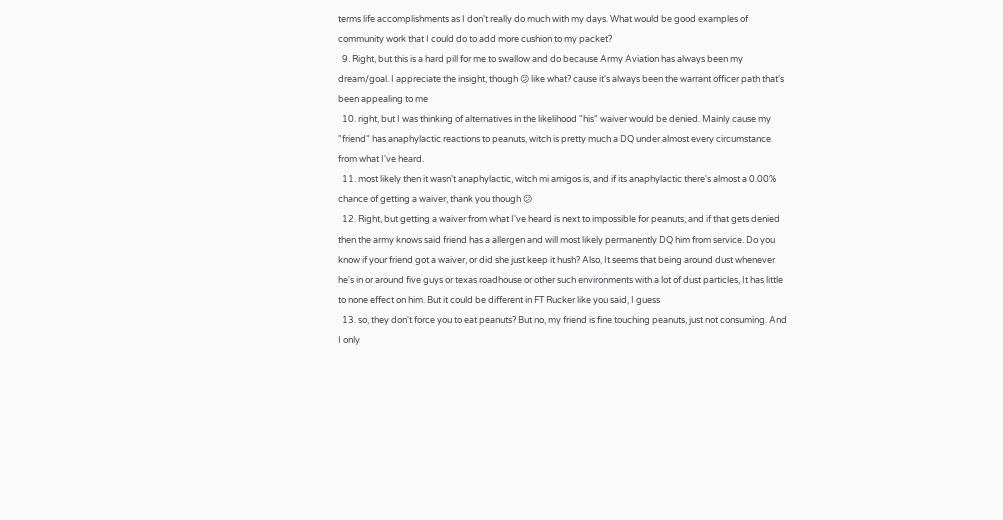terms life accomplishments as I don't really do much with my days. What would be good examples of community work that I could do to add more cushion to my packet?
  9. Right, but this is a hard pill for me to swallow and do because Army Aviation has always been my dream/goal. I appreciate the insight, though 😕 like what? cause it's always been the warrant officer path that's been appealing to me
  10. right, but I was thinking of alternatives in the likelihood "his" waiver would be denied. Mainly cause my "friend" has anaphylactic reactions to peanuts, witch is pretty much a DQ under almost every circumstance from what I've heard.
  11. most likely then it wasn't anaphylactic, witch mi amigos is, and if its anaphylactic there's almost a 0.00% chance of getting a waiver, thank you though 😕
  12. Right, but getting a waiver from what I've heard is next to impossible for peanuts, and if that gets denied then the army knows said friend has a allergen and will most likely permanently DQ him from service. Do you know if your friend got a waiver, or did she just keep it hush? Also, It seems that being around dust whenever he's in or around five guys or texas roadhouse or other such environments with a lot of dust particles, It has little to none effect on him. But it could be different in FT Rucker like you said, I guess
  13. so, they don't force you to eat peanuts? But no, my friend is fine touching peanuts, just not consuming. And I only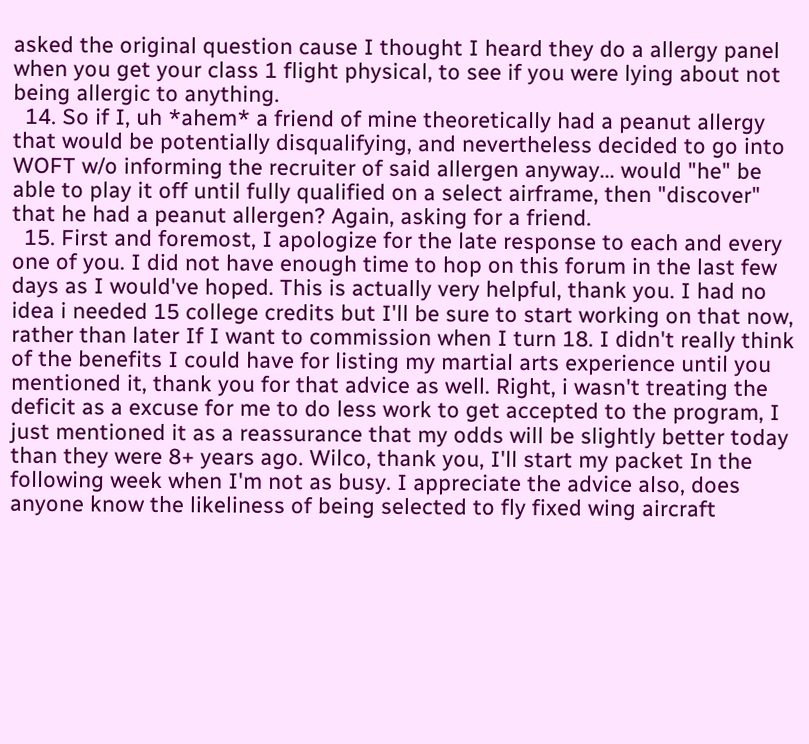asked the original question cause I thought I heard they do a allergy panel when you get your class 1 flight physical, to see if you were lying about not being allergic to anything.
  14. So if I, uh *ahem* a friend of mine theoretically had a peanut allergy that would be potentially disqualifying, and nevertheless decided to go into WOFT w/o informing the recruiter of said allergen anyway... would "he" be able to play it off until fully qualified on a select airframe, then "discover" that he had a peanut allergen? Again, asking for a friend.
  15. First and foremost, I apologize for the late response to each and every one of you. I did not have enough time to hop on this forum in the last few days as I would've hoped. This is actually very helpful, thank you. I had no idea i needed 15 college credits but I'll be sure to start working on that now, rather than later If I want to commission when I turn 18. I didn't really think of the benefits I could have for listing my martial arts experience until you mentioned it, thank you for that advice as well. Right, i wasn't treating the deficit as a excuse for me to do less work to get accepted to the program, I just mentioned it as a reassurance that my odds will be slightly better today than they were 8+ years ago. Wilco, thank you, I'll start my packet In the following week when I'm not as busy. I appreciate the advice also, does anyone know the likeliness of being selected to fly fixed wing aircraft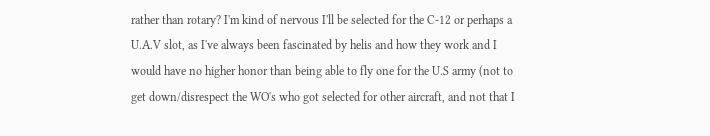rather than rotary? I'm kind of nervous I'll be selected for the C-12 or perhaps a U.A.V slot, as I've always been fascinated by helis and how they work and I would have no higher honor than being able to fly one for the U.S army (not to get down/disrespect the WO's who got selected for other aircraft, and not that I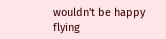wouldn't be happy flying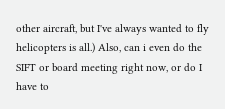other aircraft, but I've always wanted to fly helicopters is all.) Also, can i even do the SIFT or board meeting right now, or do I have to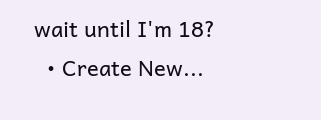wait until I'm 18?
  • Create New...